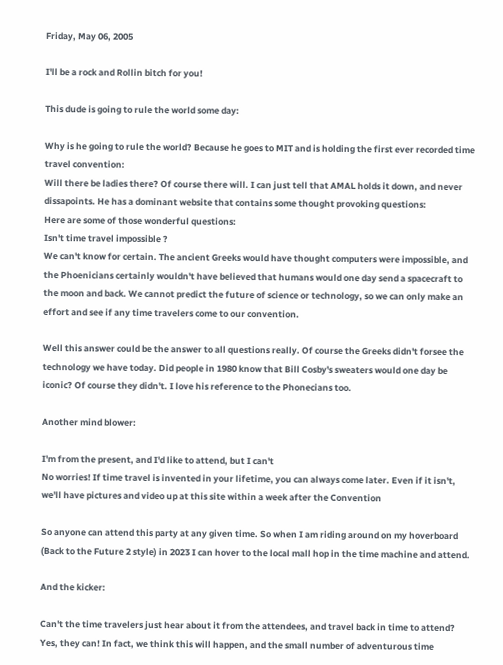Friday, May 06, 2005

I'll be a rock and Rollin bitch for you!

This dude is going to rule the world some day:

Why is he going to rule the world? Because he goes to MIT and is holding the first ever recorded time travel convention:
Will there be ladies there? Of course there will. I can just tell that AMAL holds it down, and never dissapoints. He has a dominant website that contains some thought provoking questions:
Here are some of those wonderful questions:
Isn't time travel impossible ?
We can't know for certain. The ancient Greeks would have thought computers were impossible, and the Phoenicians certainly wouldn't have believed that humans would one day send a spacecraft to the moon and back. We cannot predict the future of science or technology, so we can only make an effort and see if any time travelers come to our convention.

Well this answer could be the answer to all questions really. Of course the Greeks didn't forsee the technology we have today. Did people in 1980 know that Bill Cosby's sweaters would one day be iconic? Of course they didn't. I love his reference to the Phonecians too.

Another mind blower:

I'm from the present, and I'd like to attend, but I can't
No worries! If time travel is invented in your lifetime, you can always come later. Even if it isn't, we'll have pictures and video up at this site within a week after the Convention

So anyone can attend this party at any given time. So when I am riding around on my hoverboard (Back to the Future 2 style) in 2023 I can hover to the local mall hop in the time machine and attend.

And the kicker:

Can't the time travelers just hear about it from the attendees, and travel back in time to attend?
Yes, they can! In fact, we think this will happen, and the small number of adventurous time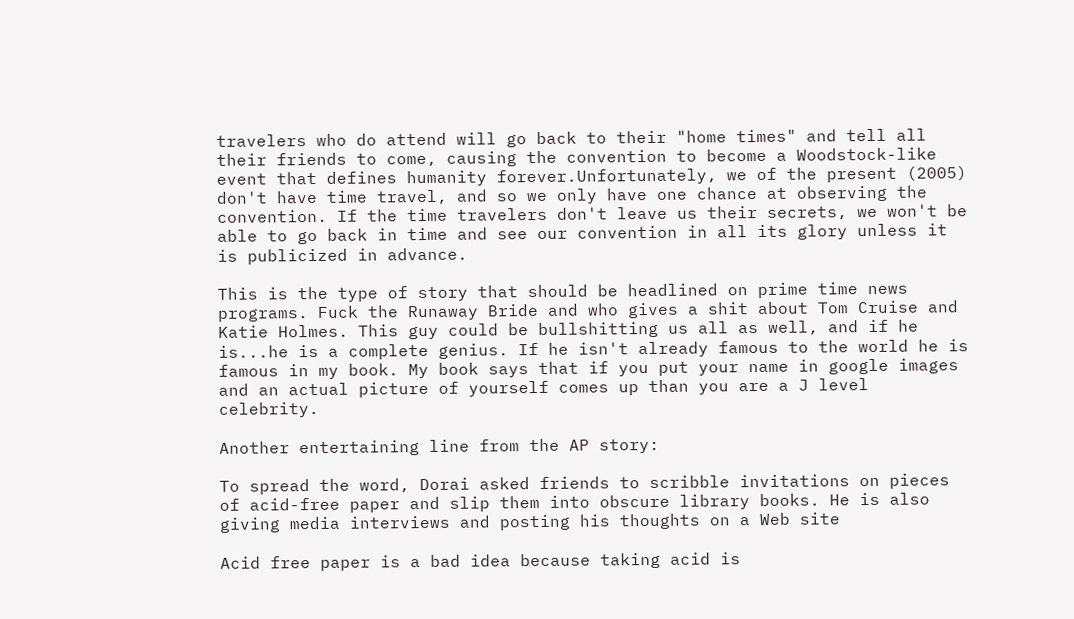travelers who do attend will go back to their "home times" and tell all their friends to come, causing the convention to become a Woodstock-like event that defines humanity forever.Unfortunately, we of the present (2005) don't have time travel, and so we only have one chance at observing the convention. If the time travelers don't leave us their secrets, we won't be able to go back in time and see our convention in all its glory unless it is publicized in advance.

This is the type of story that should be headlined on prime time news programs. Fuck the Runaway Bride and who gives a shit about Tom Cruise and Katie Holmes. This guy could be bullshitting us all as well, and if he is...he is a complete genius. If he isn't already famous to the world he is famous in my book. My book says that if you put your name in google images and an actual picture of yourself comes up than you are a J level celebrity.

Another entertaining line from the AP story:

To spread the word, Dorai asked friends to scribble invitations on pieces of acid-free paper and slip them into obscure library books. He is also giving media interviews and posting his thoughts on a Web site

Acid free paper is a bad idea because taking acid is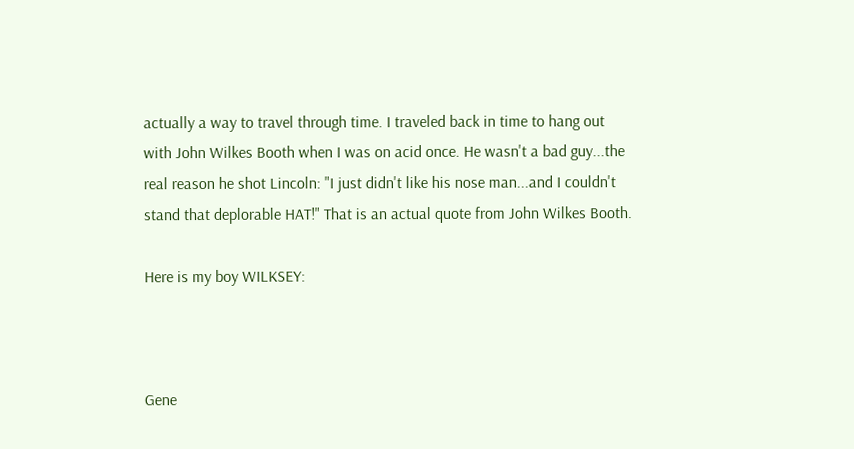actually a way to travel through time. I traveled back in time to hang out with John Wilkes Booth when I was on acid once. He wasn't a bad guy...the real reason he shot Lincoln: "I just didn't like his nose man...and I couldn't stand that deplorable HAT!" That is an actual quote from John Wilkes Booth.

Here is my boy WILKSEY:



Gene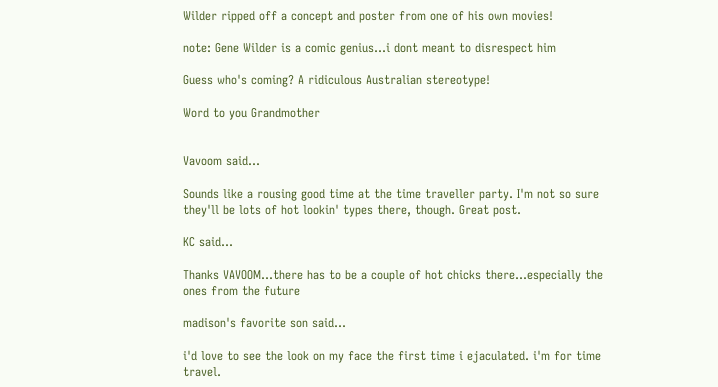Wilder ripped off a concept and poster from one of his own movies!

note: Gene Wilder is a comic genius...i dont meant to disrespect him

Guess who's coming? A ridiculous Australian stereotype!

Word to you Grandmother


Vavoom said...

Sounds like a rousing good time at the time traveller party. I'm not so sure they'll be lots of hot lookin' types there, though. Great post.

KC said...

Thanks VAVOOM...there has to be a couple of hot chicks there...especially the ones from the future

madison's favorite son said...

i'd love to see the look on my face the first time i ejaculated. i'm for time travel.